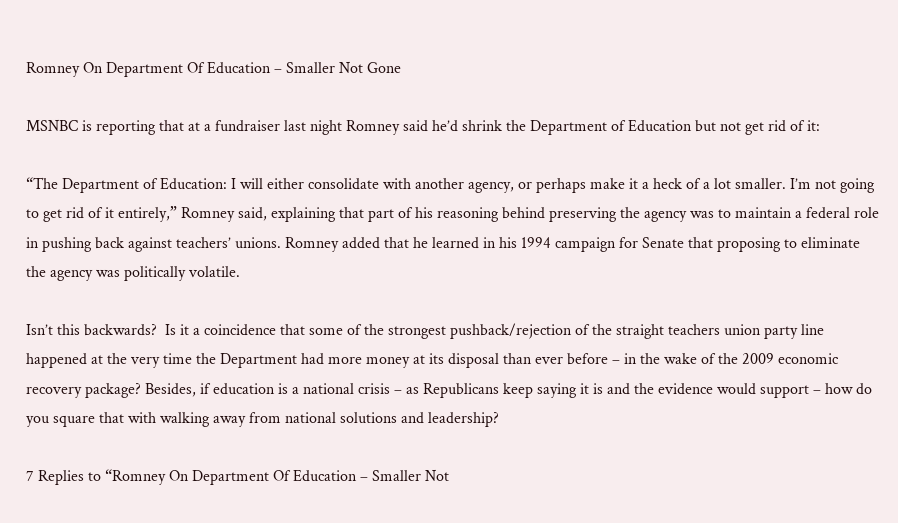Romney On Department Of Education – Smaller Not Gone

MSNBC is reporting that at a fundraiser last night Romney said he’d shrink the Department of Education but not get rid of it:

“The Department of Education: I will either consolidate with another agency, or perhaps make it a heck of a lot smaller. I’m not going to get rid of it entirely,” Romney said, explaining that part of his reasoning behind preserving the agency was to maintain a federal role in pushing back against teachers’ unions. Romney added that he learned in his 1994 campaign for Senate that proposing to eliminate the agency was politically volatile.

Isn’t this backwards?  Is it a coincidence that some of the strongest pushback/rejection of the straight teachers union party line happened at the very time the Department had more money at its disposal than ever before – in the wake of the 2009 economic recovery package? Besides, if education is a national crisis – as Republicans keep saying it is and the evidence would support – how do you square that with walking away from national solutions and leadership?

7 Replies to “Romney On Department Of Education – Smaller Not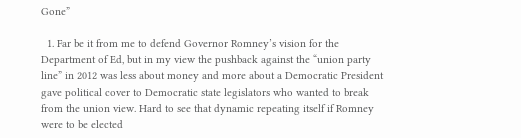Gone”

  1. Far be it from me to defend Governor Romney’s vision for the Department of Ed, but in my view the pushback against the “union party line” in 2012 was less about money and more about a Democratic President gave political cover to Democratic state legislators who wanted to break from the union view. Hard to see that dynamic repeating itself if Romney were to be elected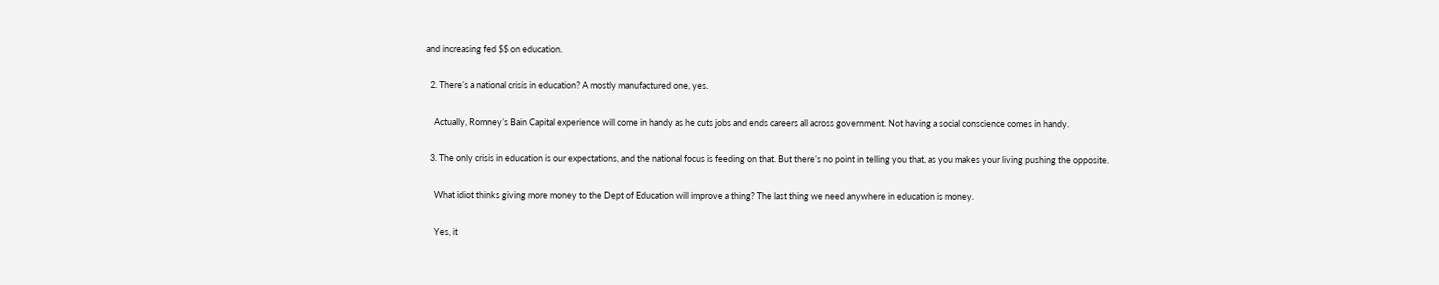and increasing fed $$ on education.

  2. There’s a national crisis in education? A mostly manufactured one, yes.

    Actually, Romney’s Bain Capital experience will come in handy as he cuts jobs and ends careers all across government. Not having a social conscience comes in handy.

  3. The only crisis in education is our expectations, and the national focus is feeding on that. But there’s no point in telling you that, as you makes your living pushing the opposite.

    What idiot thinks giving more money to the Dept of Education will improve a thing? The last thing we need anywhere in education is money.

    Yes, it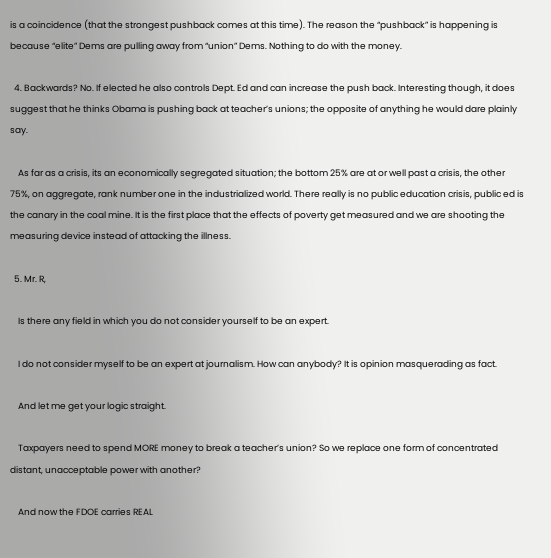is a coincidence (that the strongest pushback comes at this time). The reason the “pushback” is happening is because “elite” Dems are pulling away from “union” Dems. Nothing to do with the money.

  4. Backwards? No. If elected he also controls Dept. Ed and can increase the push back. Interesting though, it does suggest that he thinks Obama is pushing back at teacher’s unions; the opposite of anything he would dare plainly say.

    As far as a crisis, its an economically segregated situation; the bottom 25% are at or well past a crisis, the other 75%, on aggregate, rank number one in the industrialized world. There really is no public education crisis, public ed is the canary in the coal mine. It is the first place that the effects of poverty get measured and we are shooting the measuring device instead of attacking the illness.

  5. Mr. R,

    Is there any field in which you do not consider yourself to be an expert.

    I do not consider myself to be an expert at journalism. How can anybody? It is opinion masquerading as fact.

    And let me get your logic straight.

    Taxpayers need to spend MORE money to break a teacher’s union? So we replace one form of concentrated distant, unacceptable power with another?

    And now the FDOE carries REAL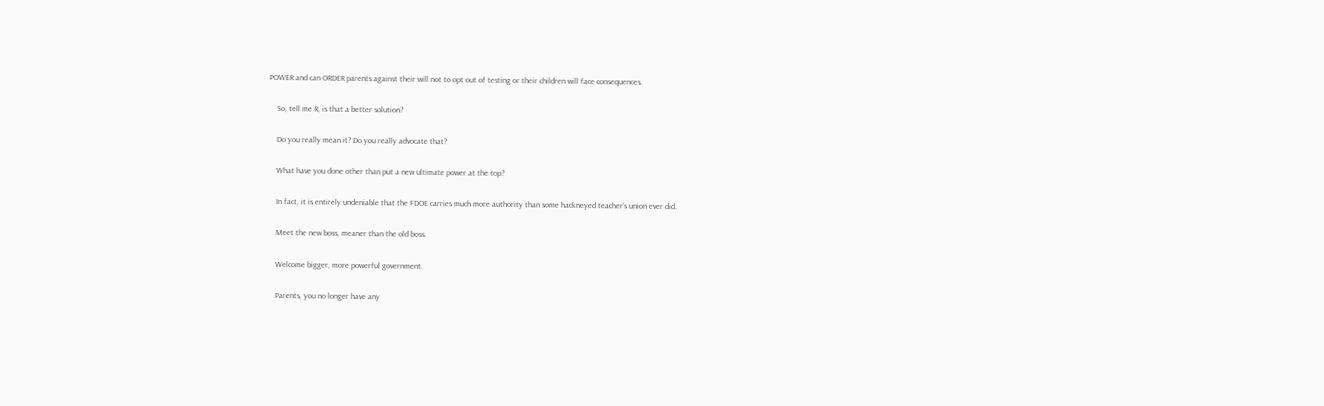POWER and can ORDER parents against their will not to opt out of testing or their children will face consequences.

    So, tell me R, is that a better solution?

    Do you really mean it? Do you really advocate that?

    What have you done other than put a new ultimate power at the top?

    In fact, it is entirely undeniable that the FDOE carries much more authority than some hackneyed teacher’s union ever did.

    Meet the new boss, meaner than the old boss.

    Welcome bigger, more powerful government.

    Parents, you no longer have any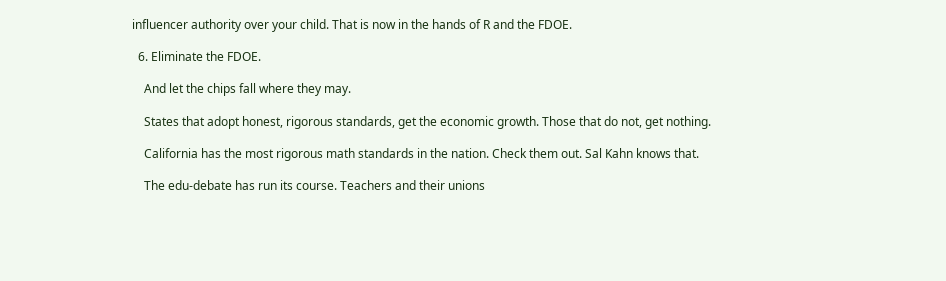influencer authority over your child. That is now in the hands of R and the FDOE.

  6. Eliminate the FDOE.

    And let the chips fall where they may.

    States that adopt honest, rigorous standards, get the economic growth. Those that do not, get nothing.

    California has the most rigorous math standards in the nation. Check them out. Sal Kahn knows that.

    The edu-debate has run its course. Teachers and their unions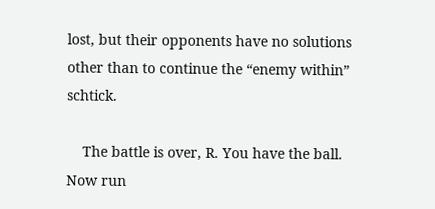lost, but their opponents have no solutions other than to continue the “enemy within” schtick.

    The battle is over, R. You have the ball. Now run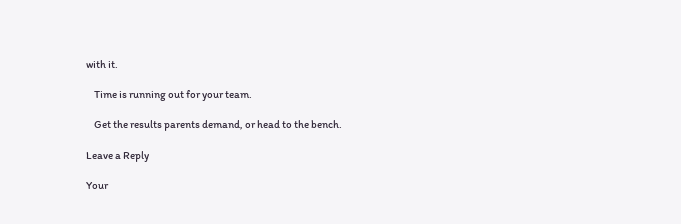with it.

    Time is running out for your team.

    Get the results parents demand, or head to the bench.

Leave a Reply

Your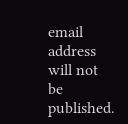email address will not be published.